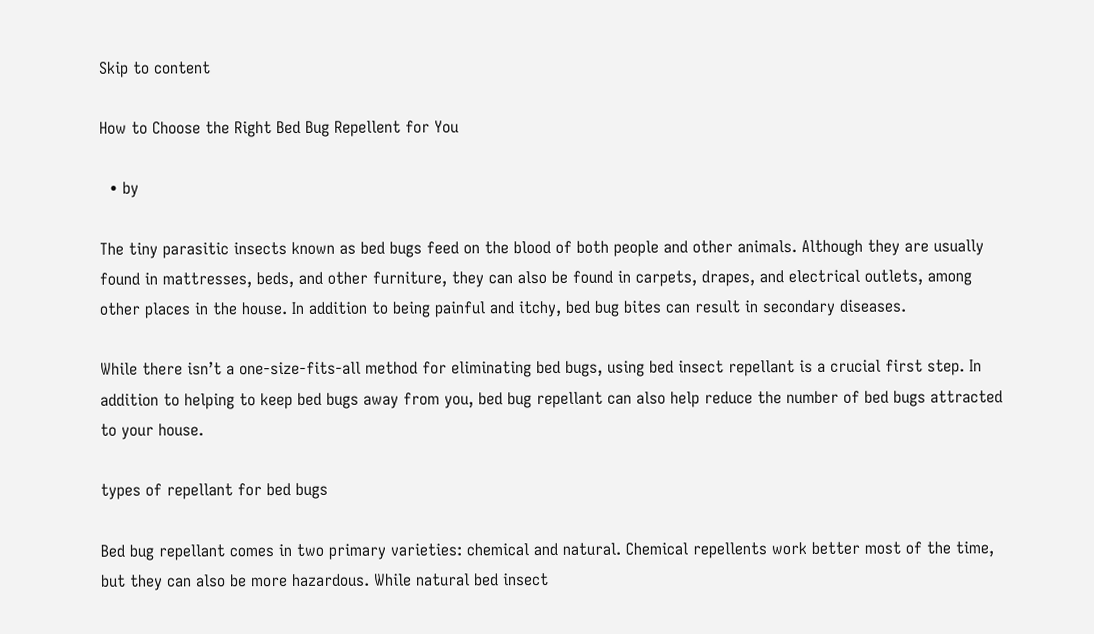Skip to content

How to Choose the Right Bed Bug Repellent for You

  • by

The tiny parasitic insects known as bed bugs feed on the blood of both people and other animals. Although they are usually found in mattresses, beds, and other furniture, they can also be found in carpets, drapes, and electrical outlets, among other places in the house. In addition to being painful and itchy, bed bug bites can result in secondary diseases.

While there isn’t a one-size-fits-all method for eliminating bed bugs, using bed insect repellant is a crucial first step. In addition to helping to keep bed bugs away from you, bed bug repellant can also help reduce the number of bed bugs attracted to your house.

types of repellant for bed bugs

Bed bug repellant comes in two primary varieties: chemical and natural. Chemical repellents work better most of the time, but they can also be more hazardous. While natural bed insect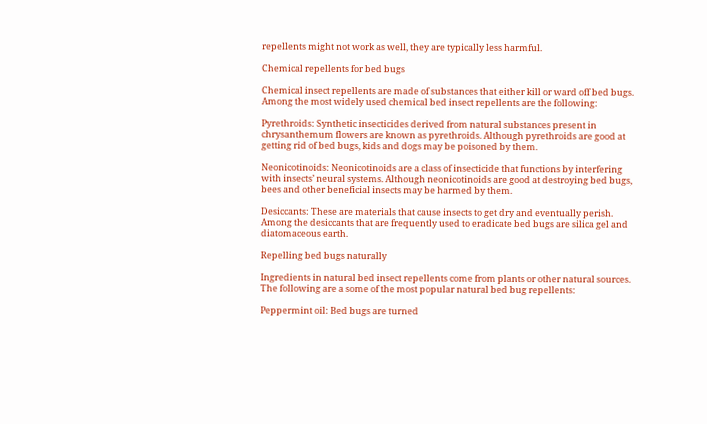repellents might not work as well, they are typically less harmful.

Chemical repellents for bed bugs

Chemical insect repellents are made of substances that either kill or ward off bed bugs. Among the most widely used chemical bed insect repellents are the following:

Pyrethroids: Synthetic insecticides derived from natural substances present in chrysanthemum flowers are known as pyrethroids. Although pyrethroids are good at getting rid of bed bugs, kids and dogs may be poisoned by them.

Neonicotinoids: Neonicotinoids are a class of insecticide that functions by interfering with insects’ neural systems. Although neonicotinoids are good at destroying bed bugs, bees and other beneficial insects may be harmed by them.

Desiccants: These are materials that cause insects to get dry and eventually perish. Among the desiccants that are frequently used to eradicate bed bugs are silica gel and diatomaceous earth.

Repelling bed bugs naturally

Ingredients in natural bed insect repellents come from plants or other natural sources. The following are a some of the most popular natural bed bug repellents:

Peppermint oil: Bed bugs are turned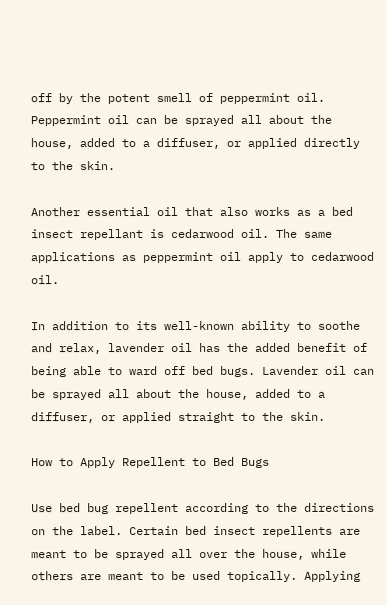off by the potent smell of peppermint oil. Peppermint oil can be sprayed all about the house, added to a diffuser, or applied directly to the skin.

Another essential oil that also works as a bed insect repellant is cedarwood oil. The same applications as peppermint oil apply to cedarwood oil.

In addition to its well-known ability to soothe and relax, lavender oil has the added benefit of being able to ward off bed bugs. Lavender oil can be sprayed all about the house, added to a diffuser, or applied straight to the skin.

How to Apply Repellent to Bed Bugs

Use bed bug repellent according to the directions on the label. Certain bed insect repellents are meant to be sprayed all over the house, while others are meant to be used topically. Applying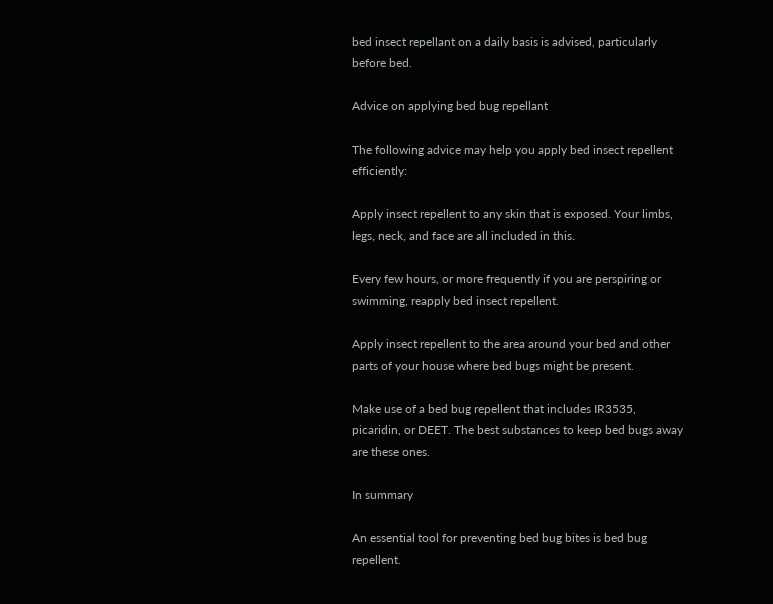bed insect repellant on a daily basis is advised, particularly before bed.

Advice on applying bed bug repellant

The following advice may help you apply bed insect repellent efficiently:

Apply insect repellent to any skin that is exposed. Your limbs, legs, neck, and face are all included in this.

Every few hours, or more frequently if you are perspiring or swimming, reapply bed insect repellent.

Apply insect repellent to the area around your bed and other parts of your house where bed bugs might be present.

Make use of a bed bug repellent that includes IR3535, picaridin, or DEET. The best substances to keep bed bugs away are these ones.

In summary

An essential tool for preventing bed bug bites is bed bug repellent.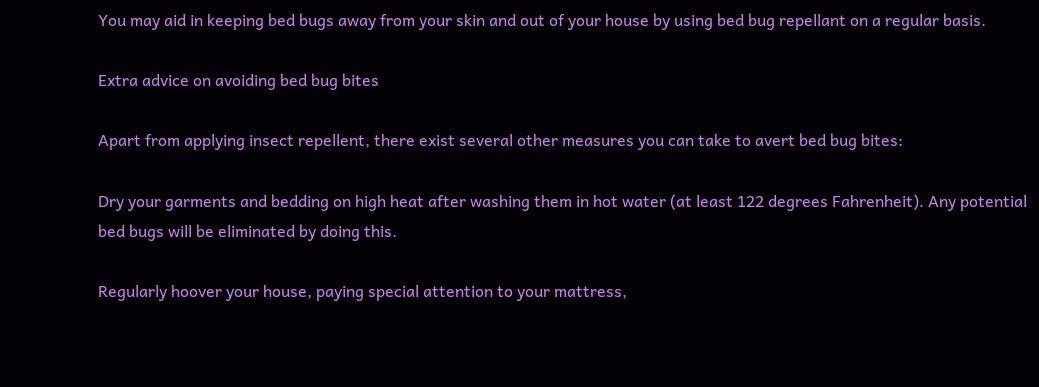You may aid in keeping bed bugs away from your skin and out of your house by using bed bug repellant on a regular basis.

Extra advice on avoiding bed bug bites

Apart from applying insect repellent, there exist several other measures you can take to avert bed bug bites:

Dry your garments and bedding on high heat after washing them in hot water (at least 122 degrees Fahrenheit). Any potential bed bugs will be eliminated by doing this.

Regularly hoover your house, paying special attention to your mattress,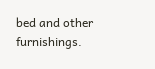bed and other furnishings.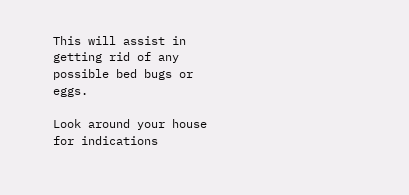This will assist in getting rid of any possible bed bugs or eggs.

Look around your house for indications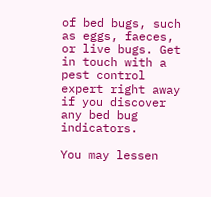of bed bugs, such as eggs, faeces, or live bugs. Get in touch with a pest control expert right away if you discover any bed bug indicators.

You may lessen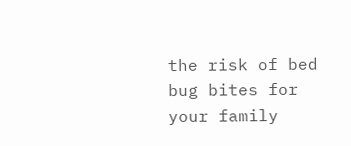the risk of bed bug bites for your family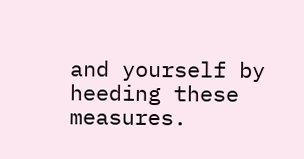and yourself by heeding these measures.